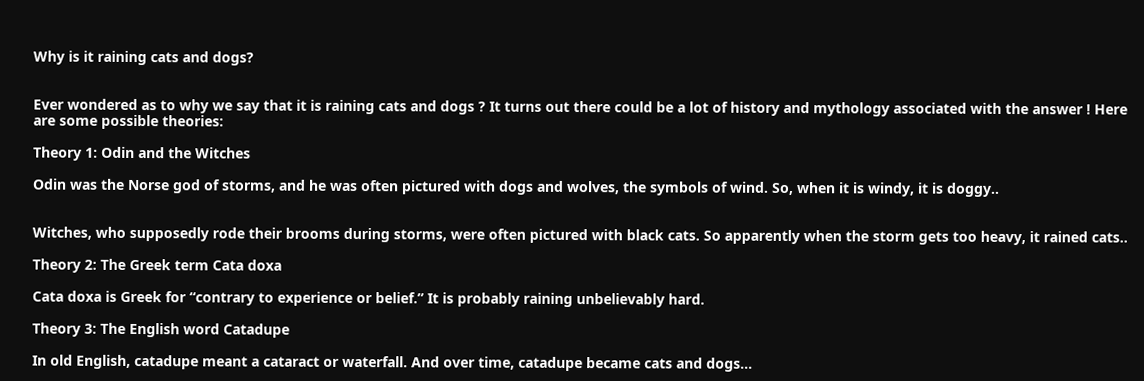Why is it raining cats and dogs?


Ever wondered as to why we say that it is raining cats and dogs ? It turns out there could be a lot of history and mythology associated with the answer ! Here are some possible theories:

Theory 1: Odin and the Witches

Odin was the Norse god of storms, and he was often pictured with dogs and wolves, the symbols of wind. So, when it is windy, it is doggy..


Witches, who supposedly rode their brooms during storms, were often pictured with black cats. So apparently when the storm gets too heavy, it rained cats..

Theory 2: The Greek term Cata doxa

Cata doxa is Greek for “contrary to experience or belief.” It is probably raining unbelievably hard.

Theory 3: The English word Catadupe

In old English, catadupe meant a cataract or waterfall. And over time, catadupe became cats and dogs…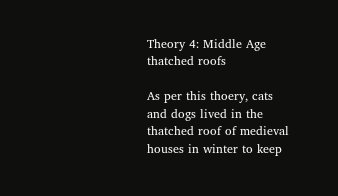Theory 4: Middle Age thatched roofs

As per this thoery, cats and dogs lived in the thatched roof of medieval houses in winter to keep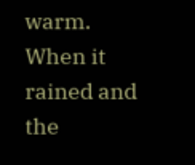warm. When it rained and the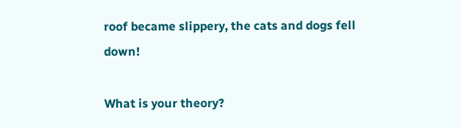roof became slippery, the cats and dogs fell down!

What is your theory?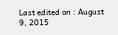Last edited on : August 9, 2015